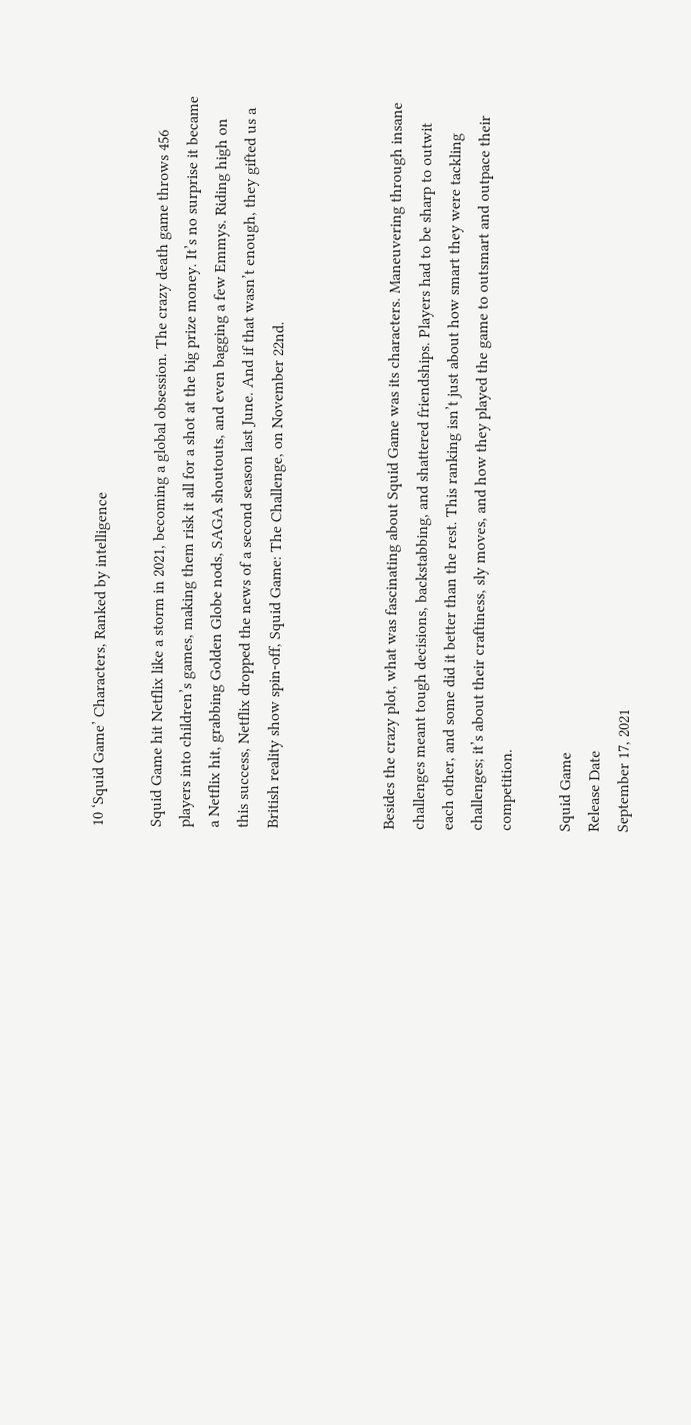10 ‘Squid Game’ Characters, Ranked by intelligence

Squid Game hit Netflix like a storm in 2021, becoming a global obsession. The crazy death game throws 456 players into children’s games, making them risk it all for a shot at the big prize money. It’s no surprise it became a Netflix hit, grabbing Golden Globe nods, SAGA shoutouts, and even bagging a few Emmys. Riding high on this success, Netflix dropped the news of a second season last June. And if that wasn’t enough, they gifted us a British reality show spin-off, Squid Game: The Challenge, on November 22nd.



Besides the crazy plot, what was fascinating about Squid Game was its characters. Maneuvering through insane challenges meant tough decisions, backstabbing, and shattered friendships. Players had to be sharp to outwit each other, and some did it better than the rest. This ranking isn’t just about how smart they were tackling challenges; it’s about their craftiness, sly moves, and how they played the game to outsmart and outpace their competition.

Squid Game
Release Date
September 17, 2021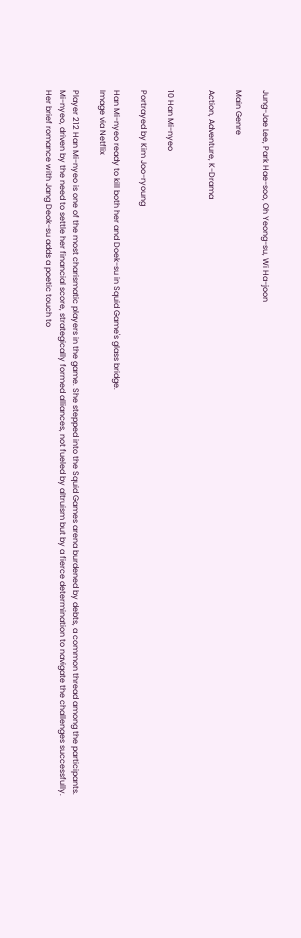Jung-Jae Lee, Park Hae-soo, Oh Yeong-su, Wi Ha-joon

Main Genre

Action, Adventure, K-Drama


10 Han Mi-nyeo

Portrayed by Kim Joo-ryoung

Han Mi-nyeo ready to kill both her and Doek-su in Squid Game's glass bridge.
Image via Netflix

Player 212 Han Mi-nyeo is one of the most charismatic players in the game. She stepped into the Squid Games arena burdened by debts, a common thread among the participants. Mi-nyeo, driven by the need to settle her financial score, strategically formed alliances, not fueled by altruism but by a fierce determination to navigate the challenges successfully. Her brief romance with Jang Deok-su adds a poetic touch to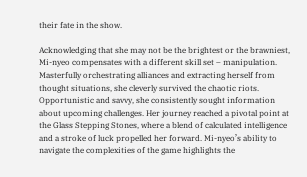their fate in the show.

Acknowledging that she may not be the brightest or the brawniest, Mi-nyeo compensates with a different skill set – manipulation. Masterfully orchestrating alliances and extracting herself from thought situations, she cleverly survived the chaotic riots. Opportunistic and savvy, she consistently sought information about upcoming challenges. Her journey reached a pivotal point at the Glass Stepping Stones, where a blend of calculated intelligence and a stroke of luck propelled her forward. Mi-nyeo’s ability to navigate the complexities of the game highlights the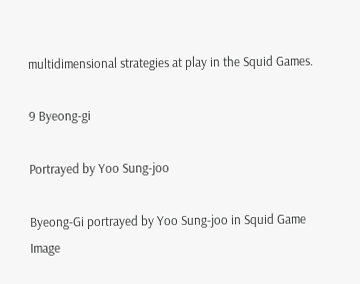multidimensional strategies at play in the Squid Games.

9 Byeong-gi

Portrayed by Yoo Sung-joo

Byeong-Gi portrayed by Yoo Sung-joo in Squid Game
Image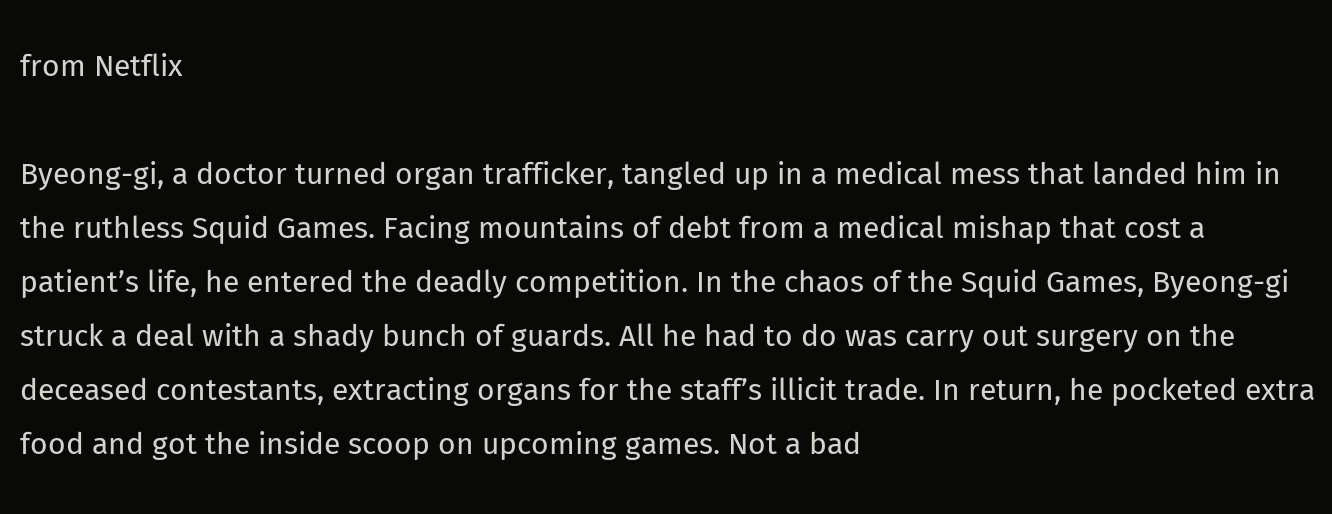from Netflix

Byeong-gi, a doctor turned organ trafficker, tangled up in a medical mess that landed him in the ruthless Squid Games. Facing mountains of debt from a medical mishap that cost a patient’s life, he entered the deadly competition. In the chaos of the Squid Games, Byeong-gi struck a deal with a shady bunch of guards. All he had to do was carry out surgery on the deceased contestants, extracting organs for the staff’s illicit trade. In return, he pocketed extra food and got the inside scoop on upcoming games. Not a bad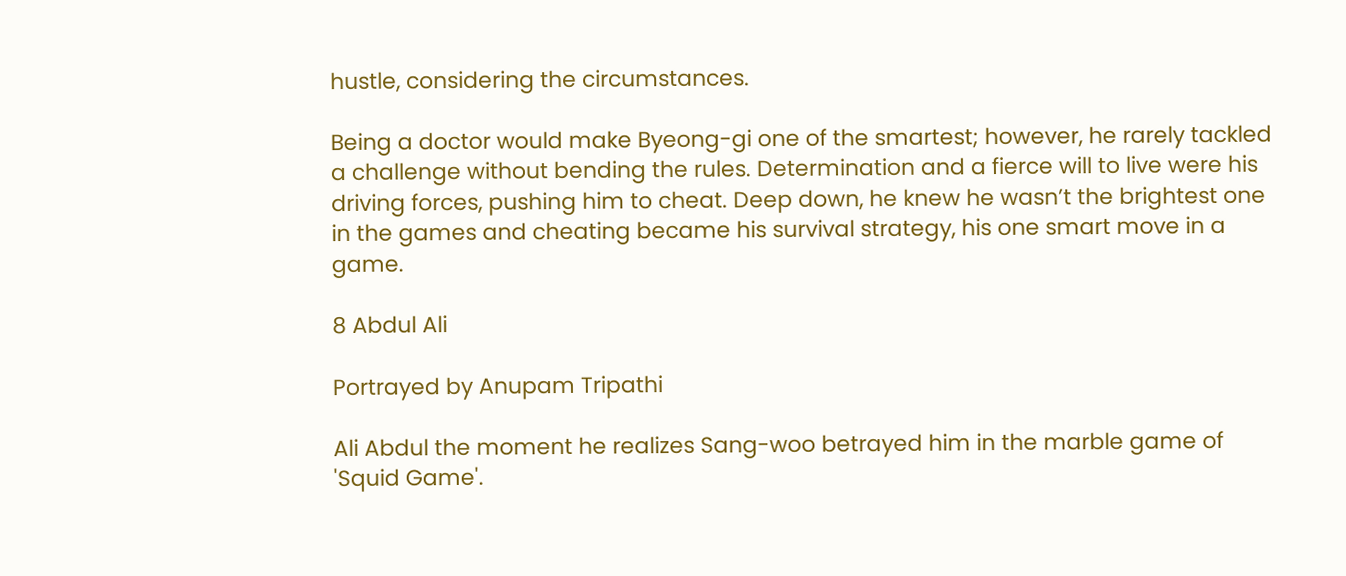hustle, considering the circumstances.

Being a doctor would make Byeong-gi one of the smartest; however, he rarely tackled a challenge without bending the rules. Determination and a fierce will to live were his driving forces, pushing him to cheat. Deep down, he knew he wasn’t the brightest one in the games and cheating became his survival strategy, his one smart move in a game.

8 Abdul Ali

Portrayed by Anupam Tripathi

Ali Abdul the moment he realizes Sang-woo betrayed him in the marble game of 'Squid Game'.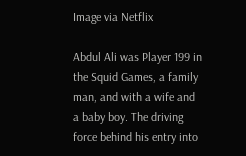Image via Netflix

Abdul Ali was Player 199 in the Squid Games, a family man, and with a wife and a baby boy. The driving force behind his entry into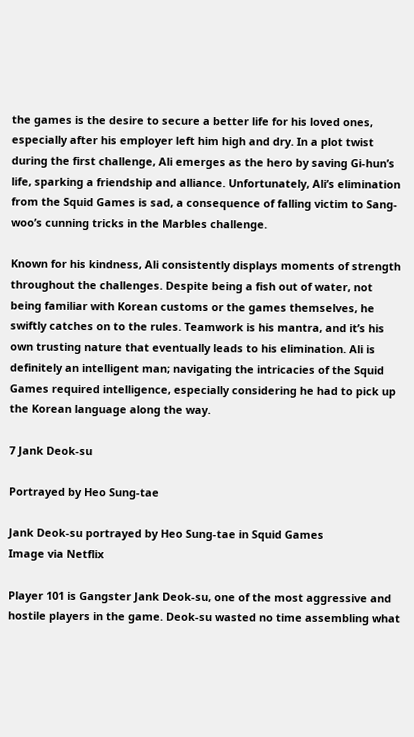the games is the desire to secure a better life for his loved ones, especially after his employer left him high and dry. In a plot twist during the first challenge, Ali emerges as the hero by saving Gi-hun’s life, sparking a friendship and alliance. Unfortunately, Ali’s elimination from the Squid Games is sad, a consequence of falling victim to Sang-woo’s cunning tricks in the Marbles challenge.

Known for his kindness, Ali consistently displays moments of strength throughout the challenges. Despite being a fish out of water, not being familiar with Korean customs or the games themselves, he swiftly catches on to the rules. Teamwork is his mantra, and it’s his own trusting nature that eventually leads to his elimination. Ali is definitely an intelligent man; navigating the intricacies of the Squid Games required intelligence, especially considering he had to pick up the Korean language along the way.

7 Jank Deok-su

Portrayed by Heo Sung-tae

Jank Deok-su portrayed by Heo Sung-tae in Squid Games
Image via Netflix

Player 101 is Gangster Jank Deok-su, one of the most aggressive and hostile players in the game. Deok-su wasted no time assembling what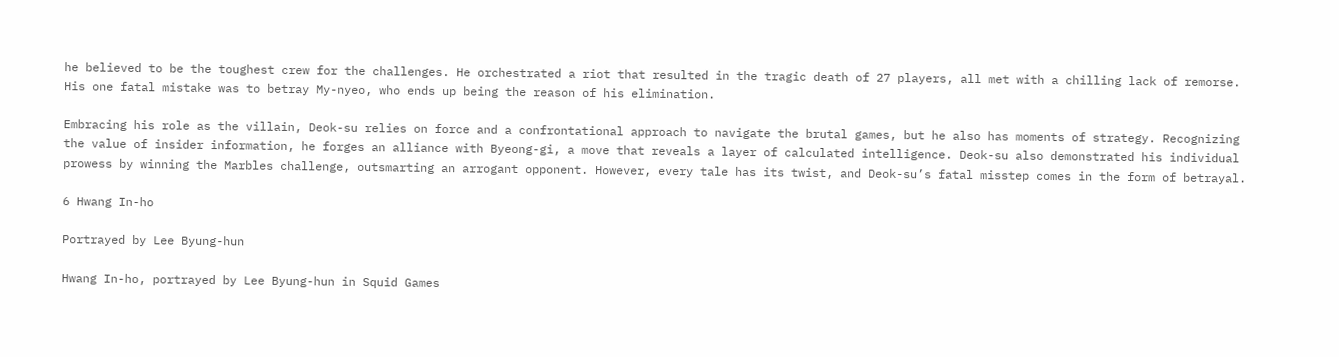he believed to be the toughest crew for the challenges. He orchestrated a riot that resulted in the tragic death of 27 players, all met with a chilling lack of remorse. His one fatal mistake was to betray My-nyeo, who ends up being the reason of his elimination.

Embracing his role as the villain, Deok-su relies on force and a confrontational approach to navigate the brutal games, but he also has moments of strategy. Recognizing the value of insider information, he forges an alliance with Byeong-gi, a move that reveals a layer of calculated intelligence. Deok-su also demonstrated his individual prowess by winning the Marbles challenge, outsmarting an arrogant opponent. However, every tale has its twist, and Deok-su’s fatal misstep comes in the form of betrayal.

6 Hwang In-ho

Portrayed by Lee Byung-hun

Hwang In-ho, portrayed by Lee Byung-hun in Squid Games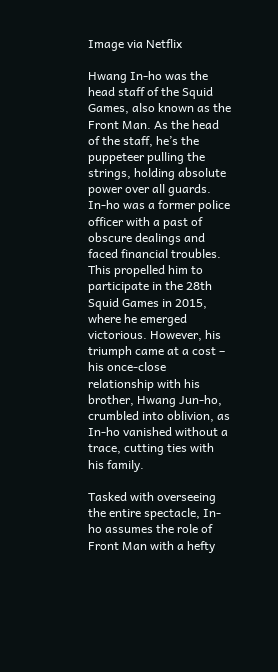Image via Netflix

Hwang In-ho was the head staff of the Squid Games, also known as the Front Man. As the head of the staff, he’s the puppeteer pulling the strings, holding absolute power over all guards. In-ho was a former police officer with a past of obscure dealings and faced financial troubles. This propelled him to participate in the 28th Squid Games in 2015, where he emerged victorious. However, his triumph came at a cost – his once-close relationship with his brother, Hwang Jun-ho, crumbled into oblivion, as In-ho vanished without a trace, cutting ties with his family.

Tasked with overseeing the entire spectacle, In-ho assumes the role of Front Man with a hefty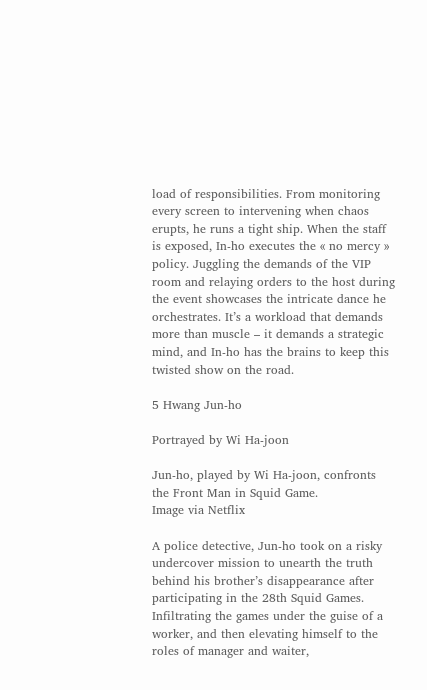load of responsibilities. From monitoring every screen to intervening when chaos erupts, he runs a tight ship. When the staff is exposed, In-ho executes the « no mercy » policy. Juggling the demands of the VIP room and relaying orders to the host during the event showcases the intricate dance he orchestrates. It’s a workload that demands more than muscle – it demands a strategic mind, and In-ho has the brains to keep this twisted show on the road.

5 Hwang Jun-ho

Portrayed by Wi Ha-joon

Jun-ho, played by Wi Ha-joon, confronts the Front Man in Squid Game.
Image via Netflix

A police detective, Jun-ho took on a risky undercover mission to unearth the truth behind his brother’s disappearance after participating in the 28th Squid Games. Infiltrating the games under the guise of a worker, and then elevating himself to the roles of manager and waiter,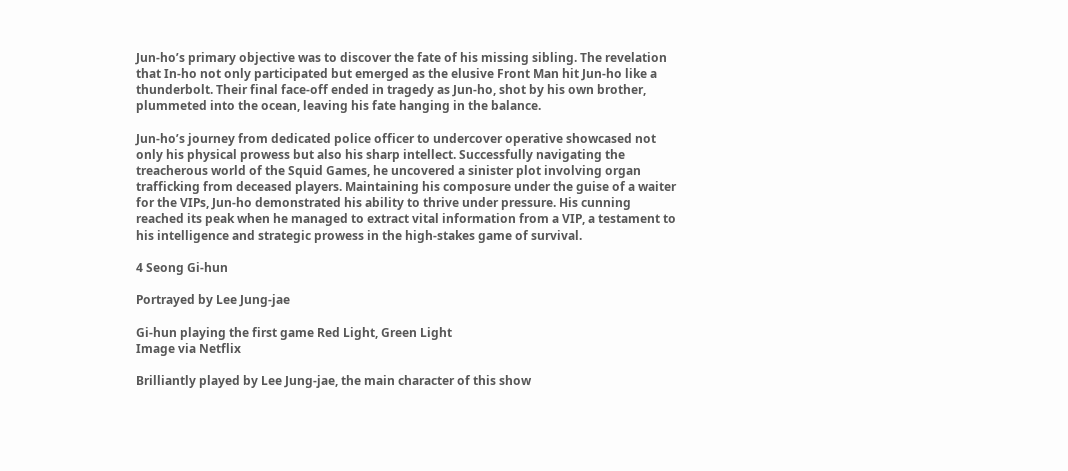Jun-ho’s primary objective was to discover the fate of his missing sibling. The revelation that In-ho not only participated but emerged as the elusive Front Man hit Jun-ho like a thunderbolt. Their final face-off ended in tragedy as Jun-ho, shot by his own brother, plummeted into the ocean, leaving his fate hanging in the balance.

Jun-ho’s journey from dedicated police officer to undercover operative showcased not only his physical prowess but also his sharp intellect. Successfully navigating the treacherous world of the Squid Games, he uncovered a sinister plot involving organ trafficking from deceased players. Maintaining his composure under the guise of a waiter for the VIPs, Jun-ho demonstrated his ability to thrive under pressure. His cunning reached its peak when he managed to extract vital information from a VIP, a testament to his intelligence and strategic prowess in the high-stakes game of survival.

4 Seong Gi-hun

Portrayed by Lee Jung-jae

Gi-hun playing the first game Red Light, Green Light
Image via Netflix

Brilliantly played by Lee Jung-jae, the main character of this show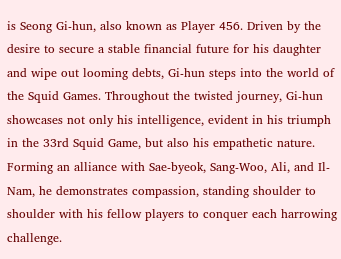is Seong Gi-hun, also known as Player 456. Driven by the desire to secure a stable financial future for his daughter and wipe out looming debts, Gi-hun steps into the world of the Squid Games. Throughout the twisted journey, Gi-hun showcases not only his intelligence, evident in his triumph in the 33rd Squid Game, but also his empathetic nature. Forming an alliance with Sae-byeok, Sang-Woo, Ali, and Il-Nam, he demonstrates compassion, standing shoulder to shoulder with his fellow players to conquer each harrowing challenge.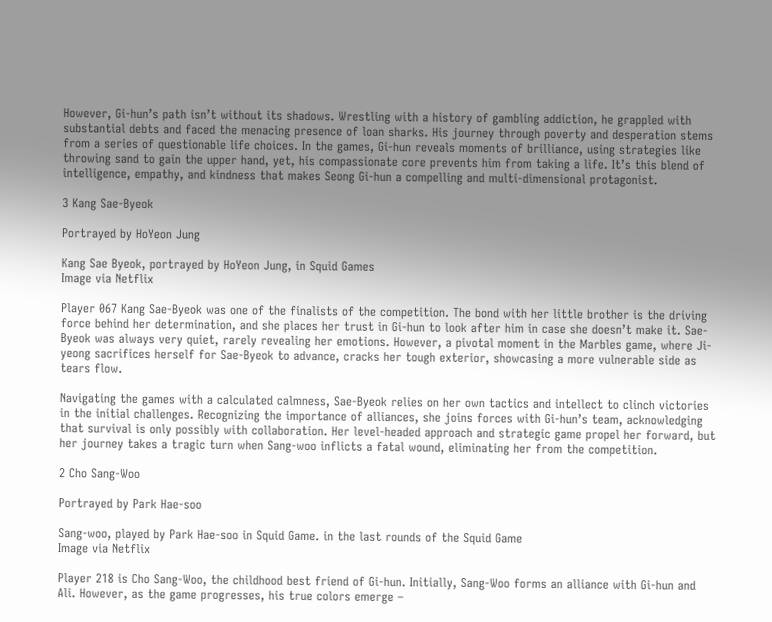However, Gi-hun’s path isn’t without its shadows. Wrestling with a history of gambling addiction, he grappled with substantial debts and faced the menacing presence of loan sharks. His journey through poverty and desperation stems from a series of questionable life choices. In the games, Gi-hun reveals moments of brilliance, using strategies like throwing sand to gain the upper hand, yet, his compassionate core prevents him from taking a life. It’s this blend of intelligence, empathy, and kindness that makes Seong Gi-hun a compelling and multi-dimensional protagonist.

3 Kang Sae-Byeok

Portrayed by HoYeon Jung

Kang Sae Byeok, portrayed by HoYeon Jung, in Squid Games
Image via Netflix

Player 067 Kang Sae-Byeok was one of the finalists of the competition. The bond with her little brother is the driving force behind her determination, and she places her trust in Gi-hun to look after him in case she doesn’t make it. Sae-Byeok was always very quiet, rarely revealing her emotions. However, a pivotal moment in the Marbles game, where Ji-yeong sacrifices herself for Sae-Byeok to advance, cracks her tough exterior, showcasing a more vulnerable side as tears flow.

Navigating the games with a calculated calmness, Sae-Byeok relies on her own tactics and intellect to clinch victories in the initial challenges. Recognizing the importance of alliances, she joins forces with Gi-hun’s team, acknowledging that survival is only possibly with collaboration. Her level-headed approach and strategic game propel her forward, but her journey takes a tragic turn when Sang-woo inflicts a fatal wound, eliminating her from the competition.

2 Cho Sang-Woo

Portrayed by Park Hae-soo

Sang-woo, played by Park Hae-soo in Squid Game. in the last rounds of the Squid Game
Image via Netflix

Player 218 is Cho Sang-Woo, the childhood best friend of Gi-hun. Initially, Sang-Woo forms an alliance with Gi-hun and Ali. However, as the game progresses, his true colors emerge –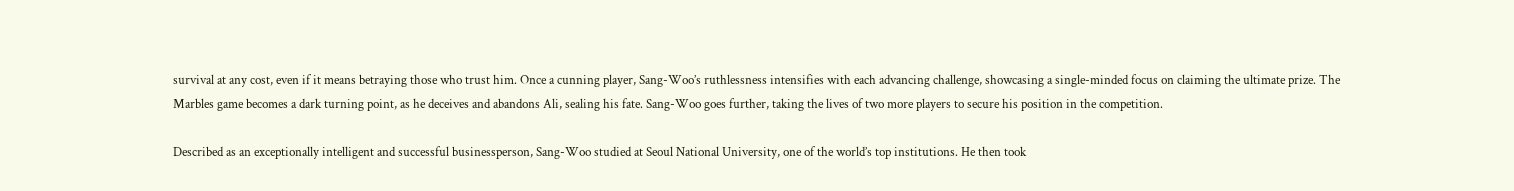survival at any cost, even if it means betraying those who trust him. Once a cunning player, Sang-Woo’s ruthlessness intensifies with each advancing challenge, showcasing a single-minded focus on claiming the ultimate prize. The Marbles game becomes a dark turning point, as he deceives and abandons Ali, sealing his fate. Sang-Woo goes further, taking the lives of two more players to secure his position in the competition.

Described as an exceptionally intelligent and successful businessperson, Sang-Woo studied at Seoul National University, one of the world’s top institutions. He then took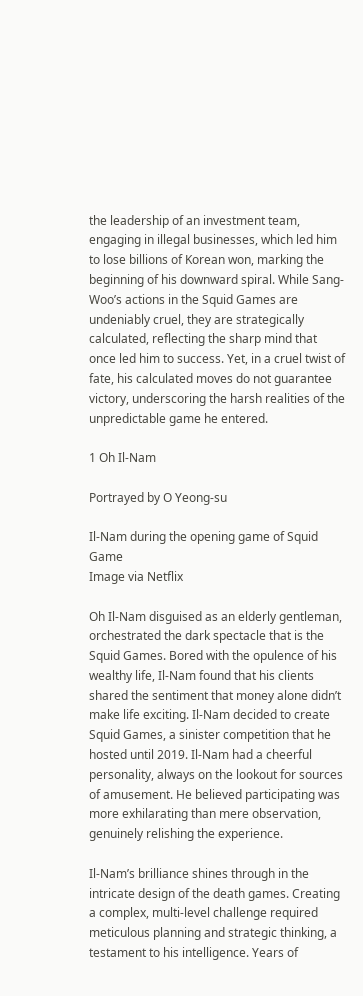the leadership of an investment team, engaging in illegal businesses, which led him to lose billions of Korean won, marking the beginning of his downward spiral. While Sang-Woo’s actions in the Squid Games are undeniably cruel, they are strategically calculated, reflecting the sharp mind that once led him to success. Yet, in a cruel twist of fate, his calculated moves do not guarantee victory, underscoring the harsh realities of the unpredictable game he entered.

1 Oh Il-Nam

Portrayed by O Yeong-su

Il-Nam during the opening game of Squid Game
Image via Netflix

Oh Il-Nam disguised as an elderly gentleman, orchestrated the dark spectacle that is the Squid Games. Bored with the opulence of his wealthy life, Il-Nam found that his clients shared the sentiment that money alone didn’t make life exciting. Il-Nam decided to create Squid Games, a sinister competition that he hosted until 2019. Il-Nam had a cheerful personality, always on the lookout for sources of amusement. He believed participating was more exhilarating than mere observation, genuinely relishing the experience.

Il-Nam’s brilliance shines through in the intricate design of the death games. Creating a complex, multi-level challenge required meticulous planning and strategic thinking, a testament to his intelligence. Years of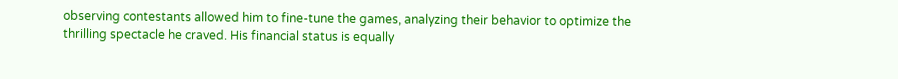observing contestants allowed him to fine-tune the games, analyzing their behavior to optimize the thrilling spectacle he craved. His financial status is equally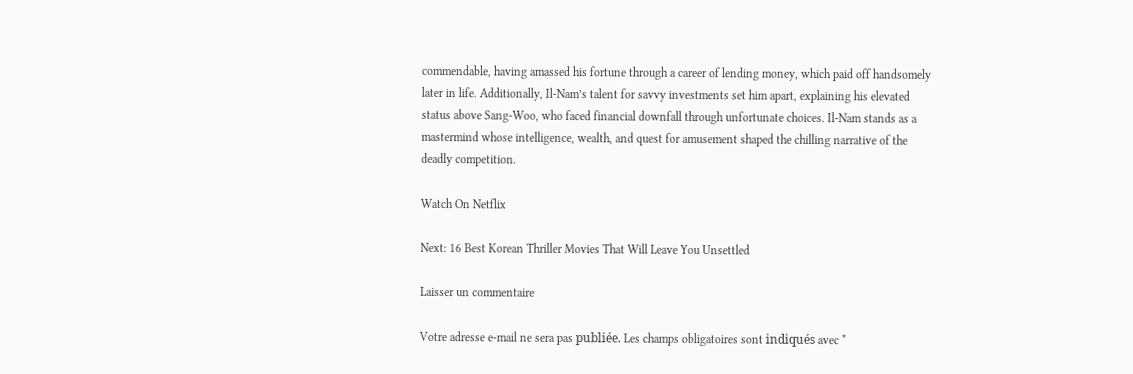commendable, having amassed his fortune through a career of lending money, which paid off handsomely later in life. Additionally, Il-Nam’s talent for savvy investments set him apart, explaining his elevated status above Sang-Woo, who faced financial downfall through unfortunate choices. Il-Nam stands as a mastermind whose intelligence, wealth, and quest for amusement shaped the chilling narrative of the deadly competition.

Watch On Netflix

Next: 16 Best Korean Thriller Movies That Will Leave You Unsettled

Laisser un commentaire

Votre adresse e-mail ne sera pas publiée. Les champs obligatoires sont indiqués avec *